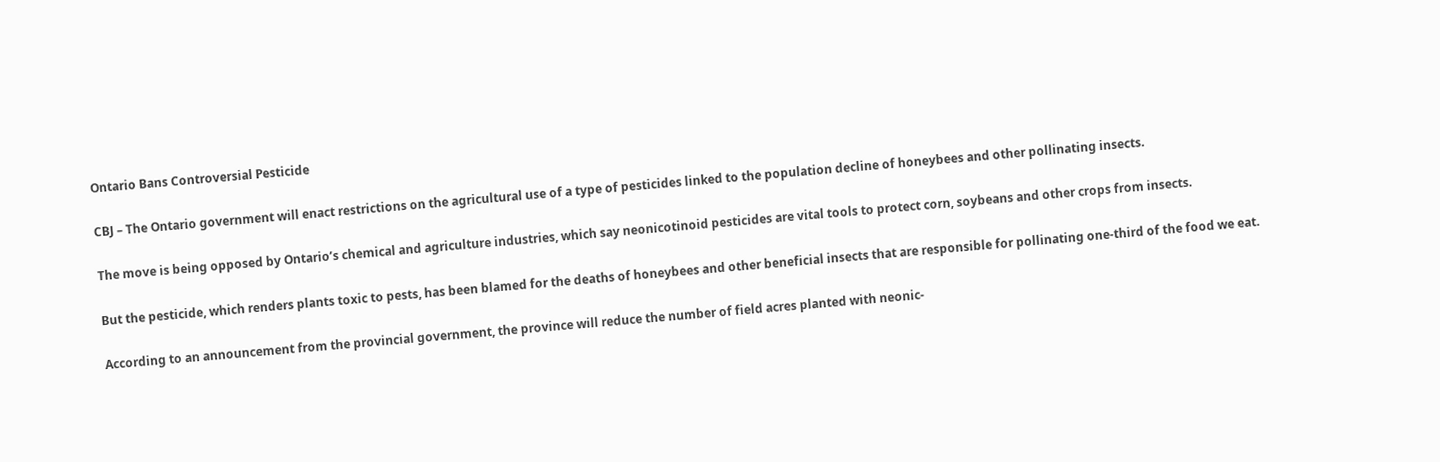Ontario Bans Controversial Pesticide

CBJ – The Ontario government will enact restrictions on the agricultural use of a type of pesticides linked to the population decline of honeybees and other pollinating insects.

The move is being opposed by Ontario’s chemical and agriculture industries, which say neonicotinoid pesticides are vital tools to protect corn, soybeans and other crops from insects.

But the pesticide, which renders plants toxic to pests, has been blamed for the deaths of honeybees and other beneficial insects that are responsible for pollinating one-third of the food we eat.

According to an announcement from the provincial government, the province will reduce the number of field acres planted with neonic-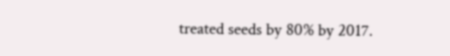treated seeds by 80% by 2017.